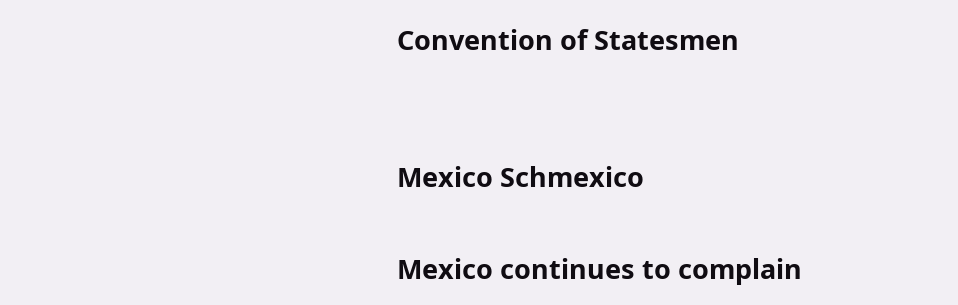Convention of Statesmen


Mexico Schmexico

Mexico continues to complain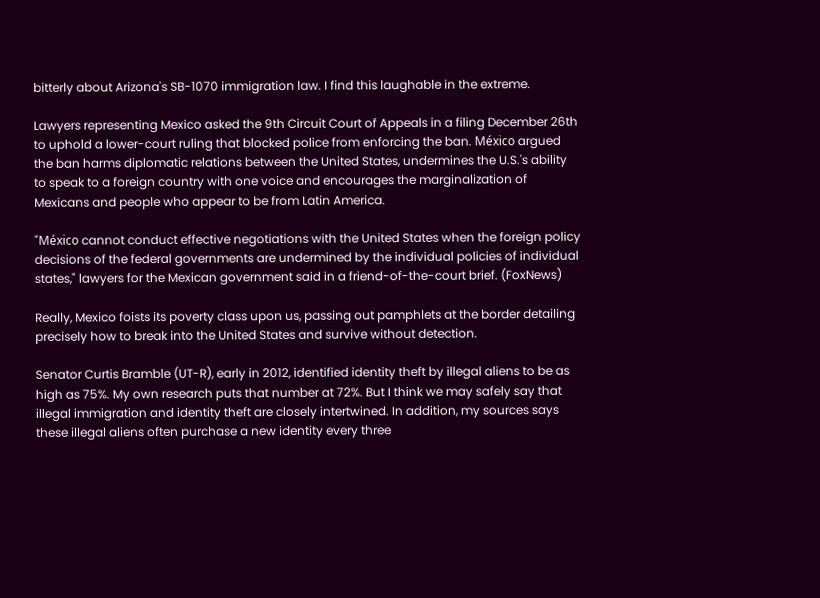bitterly about Arizona's SB-1070 immigration law. I find this laughable in the extreme.

Lawyers representing Mexico asked the 9th Circuit Court of Appeals in a filing December 26th to uphold a lower-court ruling that blocked police from enforcing the ban. México argued the ban harms diplomatic relations between the United States, undermines the U.S.'s ability to speak to a foreign country with one voice and encourages the marginalization of Mexicans and people who appear to be from Latin America.

"México cannot conduct effective negotiations with the United States when the foreign policy decisions of the federal governments are undermined by the individual policies of individual states," lawyers for the Mexican government said in a friend-of-the-court brief. (FoxNews)

Really, Mexico foists its poverty class upon us, passing out pamphlets at the border detailing precisely how to break into the United States and survive without detection.

Senator Curtis Bramble (UT-R), early in 2012, identified identity theft by illegal aliens to be as high as 75%. My own research puts that number at 72%. But I think we may safely say that illegal immigration and identity theft are closely intertwined. In addition, my sources says these illegal aliens often purchase a new identity every three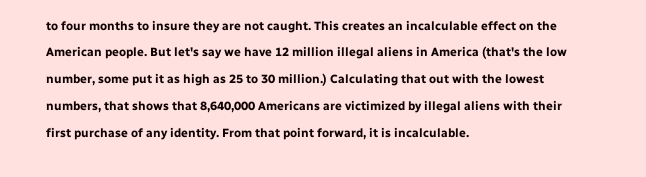to four months to insure they are not caught. This creates an incalculable effect on the American people. But let's say we have 12 million illegal aliens in America (that's the low number, some put it as high as 25 to 30 million.) Calculating that out with the lowest numbers, that shows that 8,640,000 Americans are victimized by illegal aliens with their first purchase of any identity. From that point forward, it is incalculable.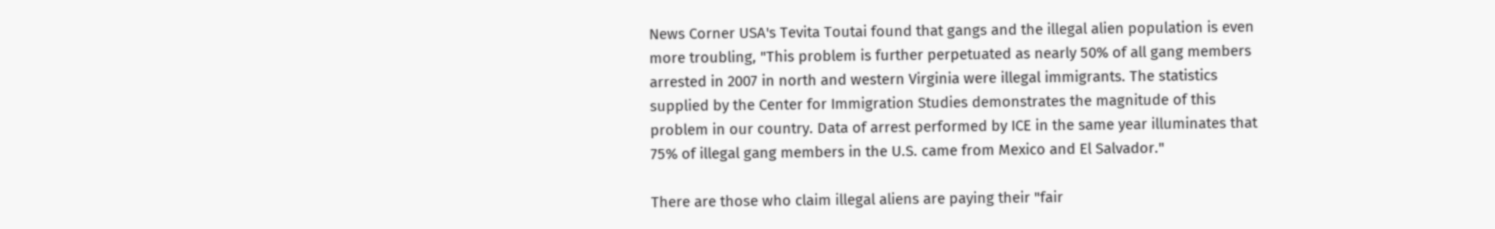News Corner USA's Tevita Toutai found that gangs and the illegal alien population is even more troubling, "This problem is further perpetuated as nearly 50% of all gang members arrested in 2007 in north and western Virginia were illegal immigrants. The statistics supplied by the Center for Immigration Studies demonstrates the magnitude of this problem in our country. Data of arrest performed by ICE in the same year illuminates that 75% of illegal gang members in the U.S. came from Mexico and El Salvador."

There are those who claim illegal aliens are paying their "fair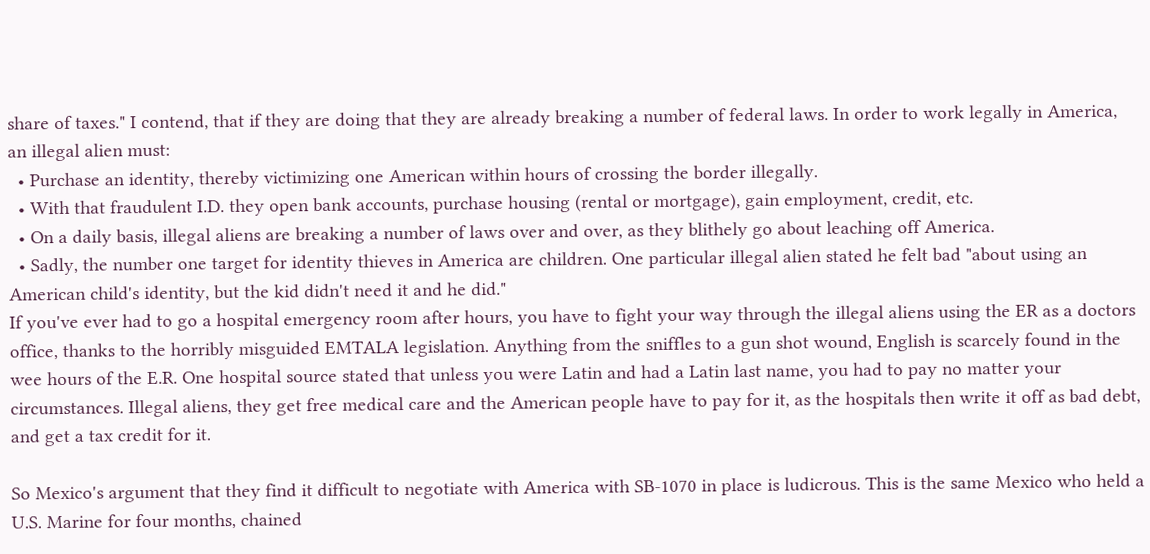share of taxes." I contend, that if they are doing that they are already breaking a number of federal laws. In order to work legally in America, an illegal alien must:
  • Purchase an identity, thereby victimizing one American within hours of crossing the border illegally.
  • With that fraudulent I.D. they open bank accounts, purchase housing (rental or mortgage), gain employment, credit, etc.
  • On a daily basis, illegal aliens are breaking a number of laws over and over, as they blithely go about leaching off America.
  • Sadly, the number one target for identity thieves in America are children. One particular illegal alien stated he felt bad "about using an American child's identity, but the kid didn't need it and he did."
If you've ever had to go a hospital emergency room after hours, you have to fight your way through the illegal aliens using the ER as a doctors office, thanks to the horribly misguided EMTALA legislation. Anything from the sniffles to a gun shot wound, English is scarcely found in the wee hours of the E.R. One hospital source stated that unless you were Latin and had a Latin last name, you had to pay no matter your circumstances. Illegal aliens, they get free medical care and the American people have to pay for it, as the hospitals then write it off as bad debt, and get a tax credit for it.

So Mexico's argument that they find it difficult to negotiate with America with SB-1070 in place is ludicrous. This is the same Mexico who held a U.S. Marine for four months, chained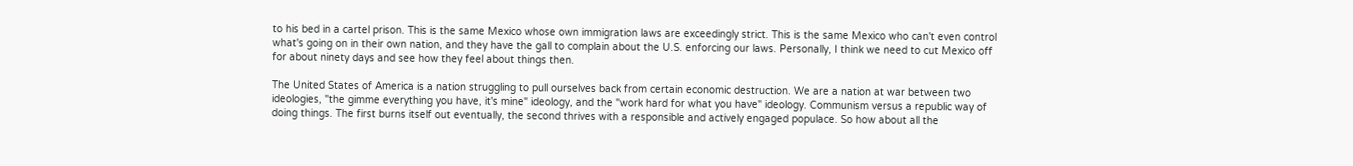to his bed in a cartel prison. This is the same Mexico whose own immigration laws are exceedingly strict. This is the same Mexico who can't even control what's going on in their own nation, and they have the gall to complain about the U.S. enforcing our laws. Personally, I think we need to cut Mexico off for about ninety days and see how they feel about things then.

The United States of America is a nation struggling to pull ourselves back from certain economic destruction. We are a nation at war between two ideologies, "the gimme everything you have, it's mine" ideology, and the "work hard for what you have" ideology. Communism versus a republic way of doing things. The first burns itself out eventually, the second thrives with a responsible and actively engaged populace. So how about all the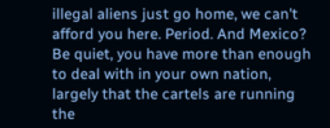illegal aliens just go home, we can't afford you here. Period. And Mexico? Be quiet, you have more than enough to deal with in your own nation, largely that the cartels are running the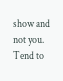show and not you. Tend to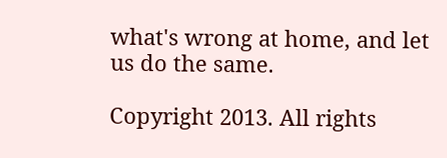what's wrong at home, and let us do the same.

Copyright 2013. All rights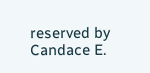reserved by Candace E.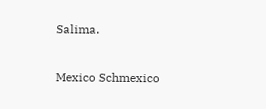Salima.

Mexico Schmexico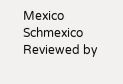Mexico Schmexico Reviewed by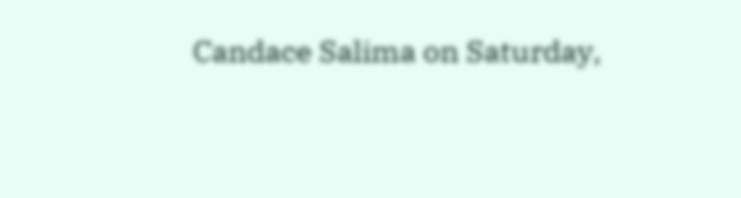Candace Salima on Saturday,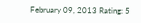February 09, 2013 Rating: 5